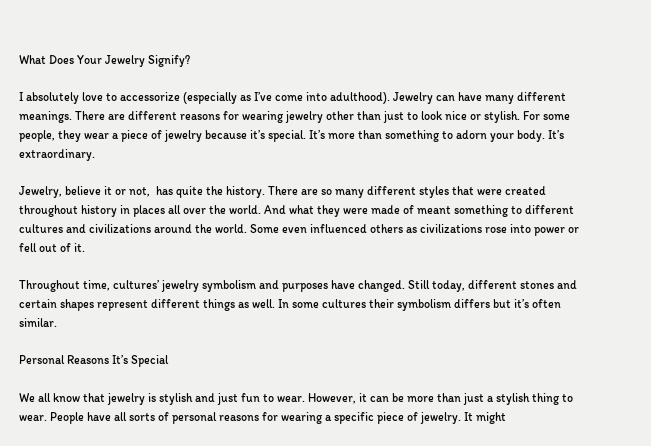What Does Your Jewelry Signify?

I absolutely love to accessorize (especially as I’ve come into adulthood). Jewelry can have many different meanings. There are different reasons for wearing jewelry other than just to look nice or stylish. For some people, they wear a piece of jewelry because it’s special. It’s more than something to adorn your body. It’s extraordinary.

Jewelry, believe it or not,  has quite the history. There are so many different styles that were created throughout history in places all over the world. And what they were made of meant something to different cultures and civilizations around the world. Some even influenced others as civilizations rose into power or fell out of it.

Throughout time, cultures’ jewelry symbolism and purposes have changed. Still today, different stones and certain shapes represent different things as well. In some cultures their symbolism differs but it’s often similar.

Personal Reasons It’s Special

We all know that jewelry is stylish and just fun to wear. However, it can be more than just a stylish thing to wear. People have all sorts of personal reasons for wearing a specific piece of jewelry. It might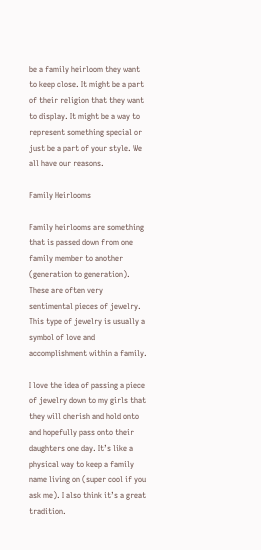be a family heirloom they want to keep close. It might be a part of their religion that they want to display. It might be a way to represent something special or just be a part of your style. We all have our reasons.

Family Heirlooms

Family heirlooms are something that is passed down from one family member to another (generation to generation). These are often very sentimental pieces of jewelry. This type of jewelry is usually a symbol of love and accomplishment within a family.

I love the idea of passing a piece of jewelry down to my girls that they will cherish and hold onto and hopefully pass onto their daughters one day. It’s like a physical way to keep a family name living on (super cool if you ask me). I also think it’s a great tradition.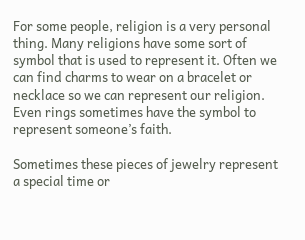For some people, religion is a very personal thing. Many religions have some sort of symbol that is used to represent it. Often we can find charms to wear on a bracelet or necklace so we can represent our religion. Even rings sometimes have the symbol to represent someone’s faith.

Sometimes these pieces of jewelry represent a special time or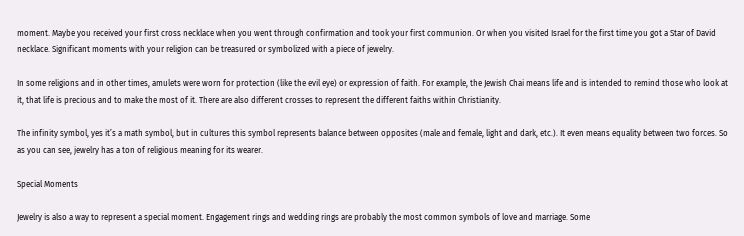moment. Maybe you received your first cross necklace when you went through confirmation and took your first communion. Or when you visited Israel for the first time you got a Star of David necklace. Significant moments with your religion can be treasured or symbolized with a piece of jewelry.

In some religions and in other times, amulets were worn for protection (like the evil eye) or expression of faith. For example, the Jewish Chai means life and is intended to remind those who look at it, that life is precious and to make the most of it. There are also different crosses to represent the different faiths within Christianity.

The infinity symbol, yes it’s a math symbol, but in cultures this symbol represents balance between opposites (male and female, light and dark, etc.). It even means equality between two forces. So as you can see, jewelry has a ton of religious meaning for its wearer.

Special Moments

Jewelry is also a way to represent a special moment. Engagement rings and wedding rings are probably the most common symbols of love and marriage. Some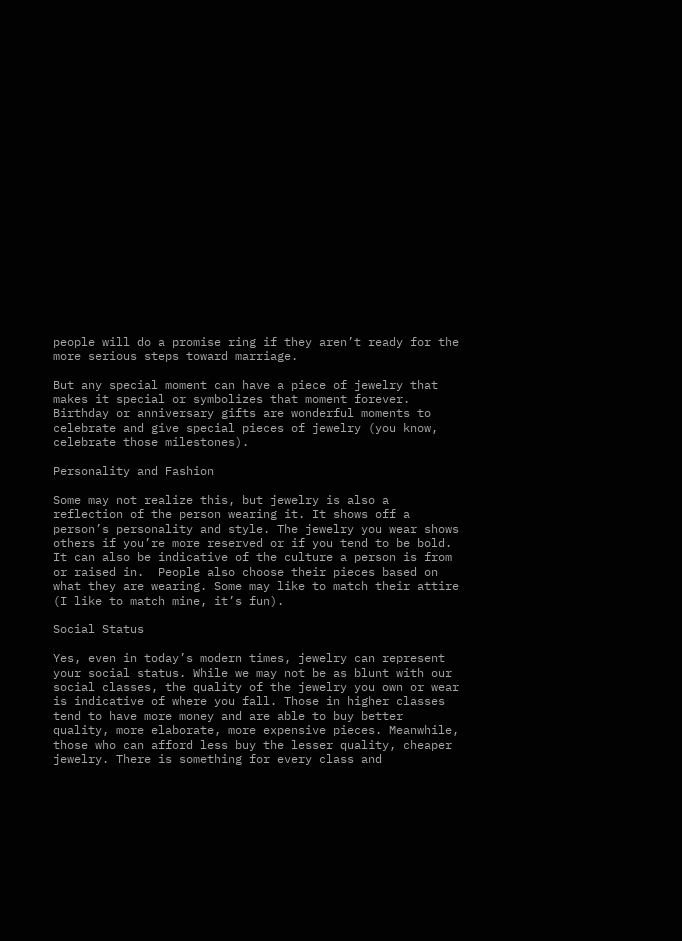people will do a promise ring if they aren’t ready for the more serious steps toward marriage.

But any special moment can have a piece of jewelry that makes it special or symbolizes that moment forever. Birthday or anniversary gifts are wonderful moments to celebrate and give special pieces of jewelry (you know, celebrate those milestones).

Personality and Fashion

Some may not realize this, but jewelry is also a reflection of the person wearing it. It shows off a person’s personality and style. The jewelry you wear shows others if you’re more reserved or if you tend to be bold. It can also be indicative of the culture a person is from or raised in.  People also choose their pieces based on what they are wearing. Some may like to match their attire (I like to match mine, it’s fun).

Social Status

Yes, even in today’s modern times, jewelry can represent your social status. While we may not be as blunt with our social classes, the quality of the jewelry you own or wear is indicative of where you fall. Those in higher classes tend to have more money and are able to buy better quality, more elaborate, more expensive pieces. Meanwhile, those who can afford less buy the lesser quality, cheaper jewelry. There is something for every class and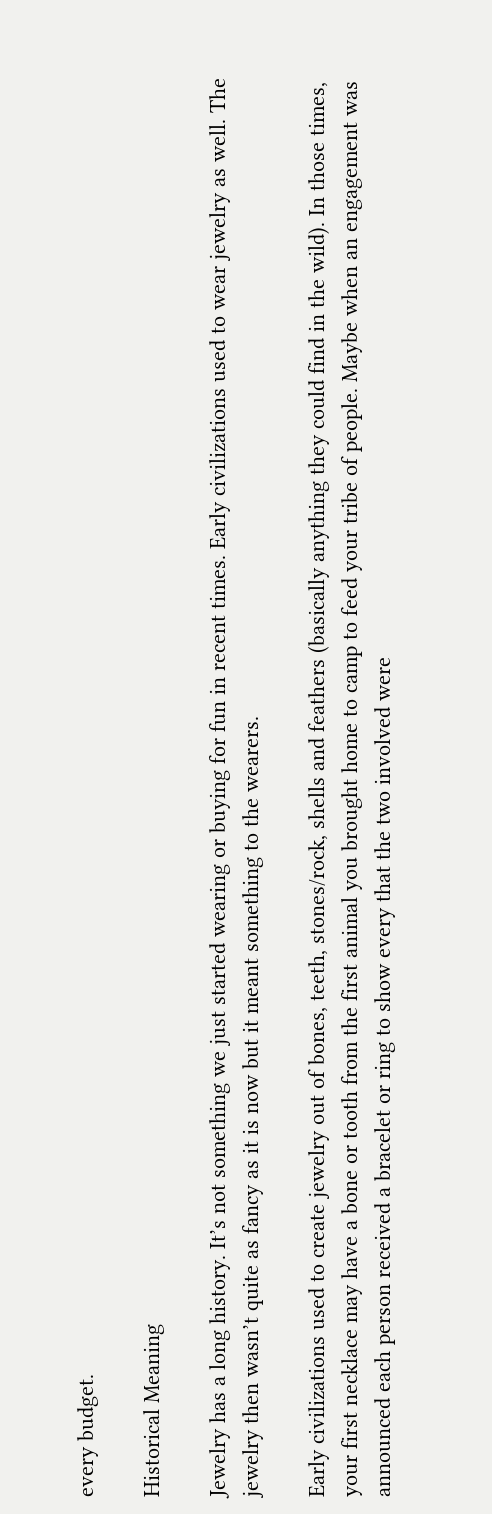every budget.

Historical Meaning

Jewelry has a long history. It’s not something we just started wearing or buying for fun in recent times. Early civilizations used to wear jewelry as well. The jewelry then wasn’t quite as fancy as it is now but it meant something to the wearers.

Early civilizations used to create jewelry out of bones, teeth, stones/rock, shells and feathers (basically anything they could find in the wild). In those times, your first necklace may have a bone or tooth from the first animal you brought home to camp to feed your tribe of people. Maybe when an engagement was announced each person received a bracelet or ring to show every that the two involved were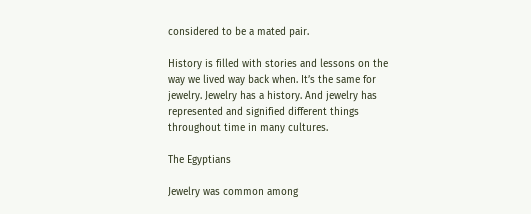considered to be a mated pair.

History is filled with stories and lessons on the way we lived way back when. It’s the same for jewelry. Jewelry has a history. And jewelry has represented and signified different things throughout time in many cultures.

The Egyptians

Jewelry was common among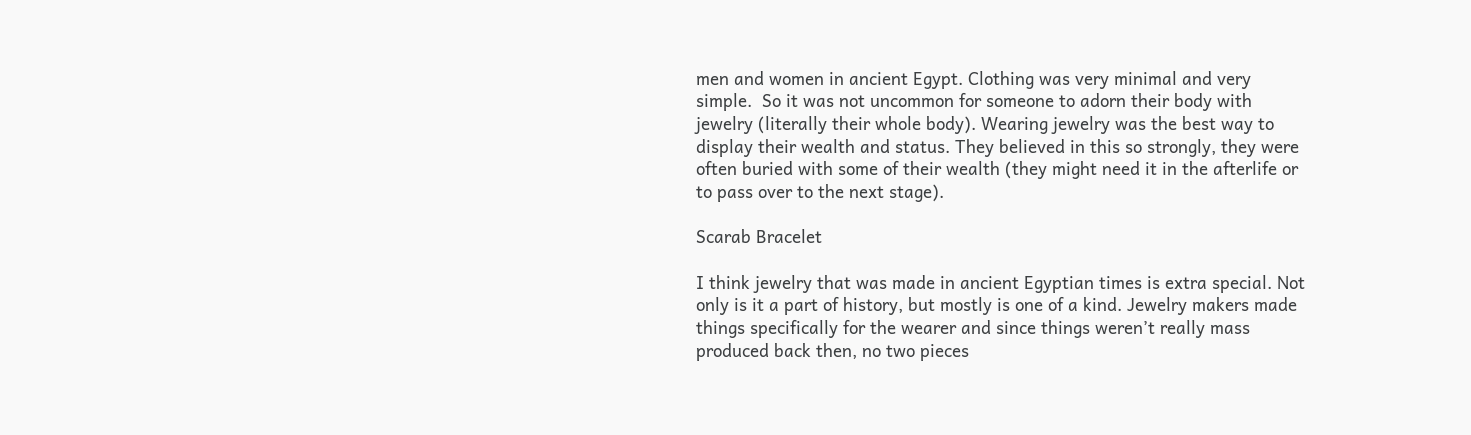men and women in ancient Egypt. Clothing was very minimal and very simple.  So it was not uncommon for someone to adorn their body with jewelry (literally their whole body). Wearing jewelry was the best way to display their wealth and status. They believed in this so strongly, they were often buried with some of their wealth (they might need it in the afterlife or to pass over to the next stage).

Scarab Bracelet

I think jewelry that was made in ancient Egyptian times is extra special. Not only is it a part of history, but mostly is one of a kind. Jewelry makers made things specifically for the wearer and since things weren’t really mass produced back then, no two pieces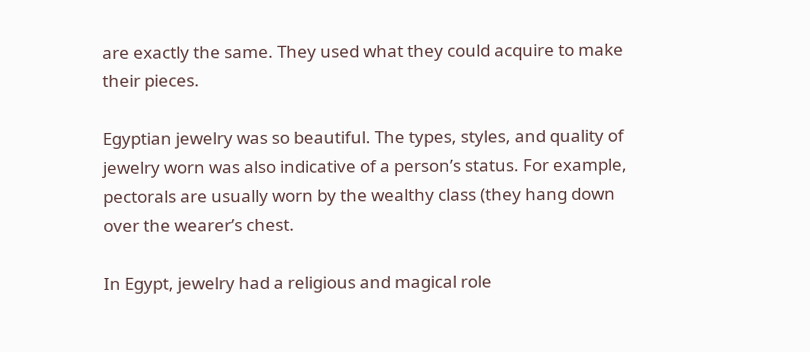are exactly the same. They used what they could acquire to make their pieces.

Egyptian jewelry was so beautiful. The types, styles, and quality of jewelry worn was also indicative of a person’s status. For example, pectorals are usually worn by the wealthy class (they hang down over the wearer’s chest.

In Egypt, jewelry had a religious and magical role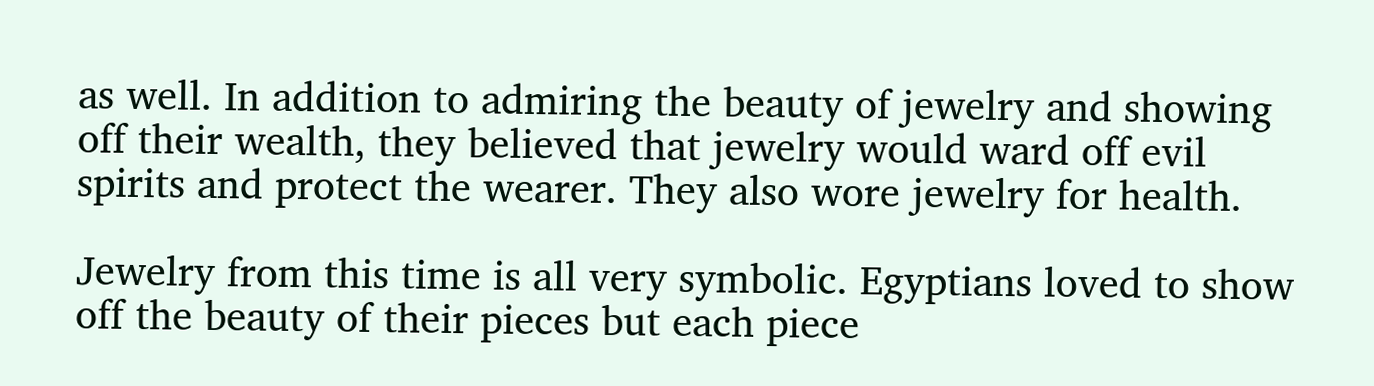as well. In addition to admiring the beauty of jewelry and showing off their wealth, they believed that jewelry would ward off evil spirits and protect the wearer. They also wore jewelry for health.

Jewelry from this time is all very symbolic. Egyptians loved to show off the beauty of their pieces but each piece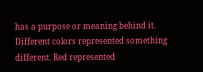has a purpose or meaning behind it. Different colors represented something different. Red represented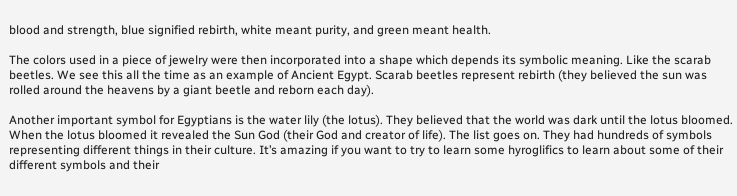blood and strength, blue signified rebirth, white meant purity, and green meant health.

The colors used in a piece of jewelry were then incorporated into a shape which depends its symbolic meaning. Like the scarab beetles. We see this all the time as an example of Ancient Egypt. Scarab beetles represent rebirth (they believed the sun was rolled around the heavens by a giant beetle and reborn each day).

Another important symbol for Egyptians is the water lily (the lotus). They believed that the world was dark until the lotus bloomed. When the lotus bloomed it revealed the Sun God (their God and creator of life). The list goes on. They had hundreds of symbols representing different things in their culture. It’s amazing if you want to try to learn some hyroglifics to learn about some of their  different symbols and their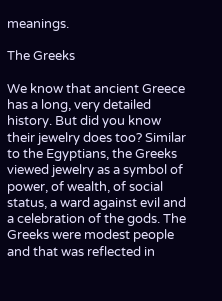meanings.

The Greeks

We know that ancient Greece has a long, very detailed history. But did you know their jewelry does too? Similar to the Egyptians, the Greeks viewed jewelry as a symbol of power, of wealth, of social status, a ward against evil and a celebration of the gods. The Greeks were modest people and that was reflected in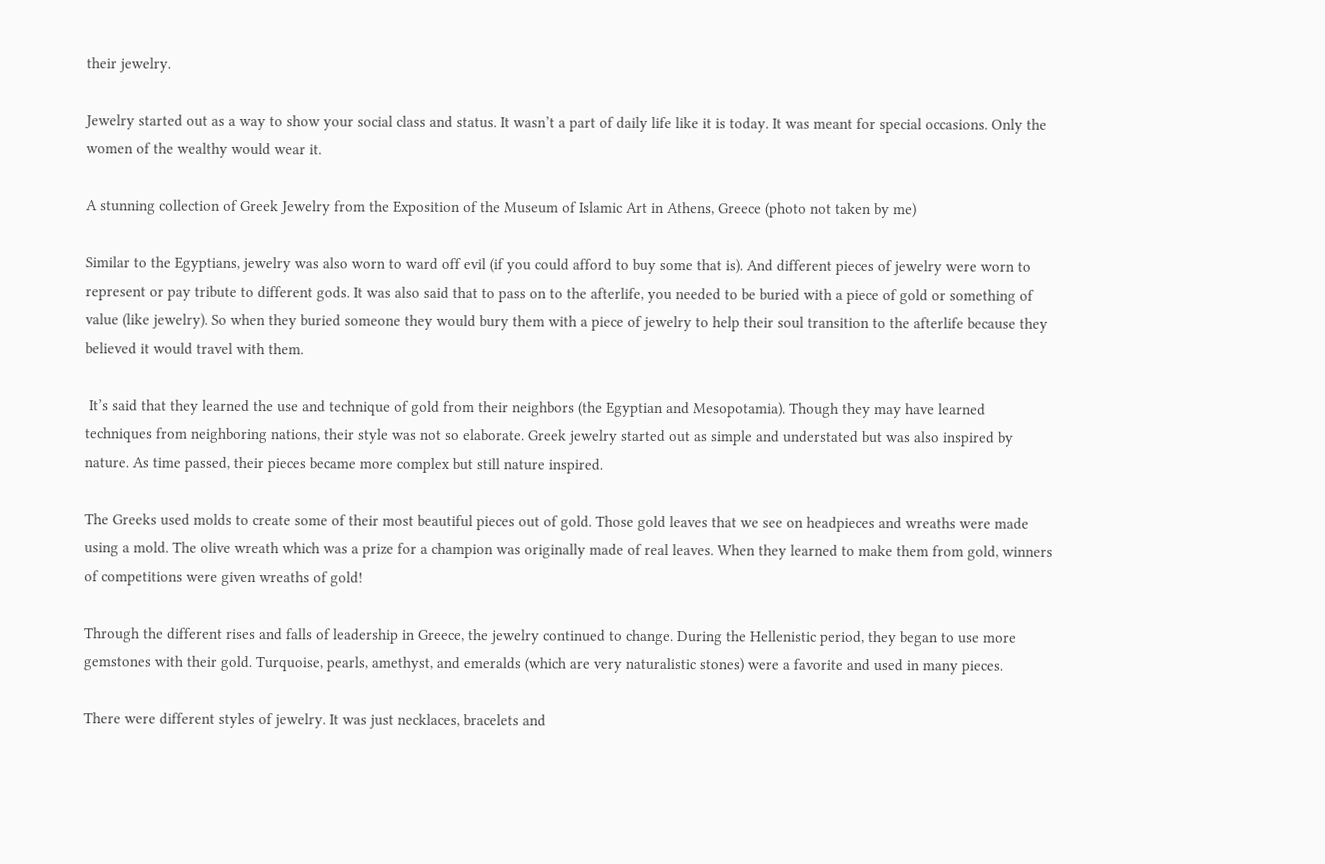their jewelry.

Jewelry started out as a way to show your social class and status. It wasn’t a part of daily life like it is today. It was meant for special occasions. Only the women of the wealthy would wear it.

A stunning collection of Greek Jewelry from the Exposition of the Museum of Islamic Art in Athens, Greece (photo not taken by me)

Similar to the Egyptians, jewelry was also worn to ward off evil (if you could afford to buy some that is). And different pieces of jewelry were worn to represent or pay tribute to different gods. It was also said that to pass on to the afterlife, you needed to be buried with a piece of gold or something of value (like jewelry). So when they buried someone they would bury them with a piece of jewelry to help their soul transition to the afterlife because they believed it would travel with them.

 It’s said that they learned the use and technique of gold from their neighbors (the Egyptian and Mesopotamia). Though they may have learned techniques from neighboring nations, their style was not so elaborate. Greek jewelry started out as simple and understated but was also inspired by nature. As time passed, their pieces became more complex but still nature inspired.

The Greeks used molds to create some of their most beautiful pieces out of gold. Those gold leaves that we see on headpieces and wreaths were made using a mold. The olive wreath which was a prize for a champion was originally made of real leaves. When they learned to make them from gold, winners of competitions were given wreaths of gold!

Through the different rises and falls of leadership in Greece, the jewelry continued to change. During the Hellenistic period, they began to use more gemstones with their gold. Turquoise, pearls, amethyst, and emeralds (which are very naturalistic stones) were a favorite and used in many pieces.

There were different styles of jewelry. It was just necklaces, bracelets and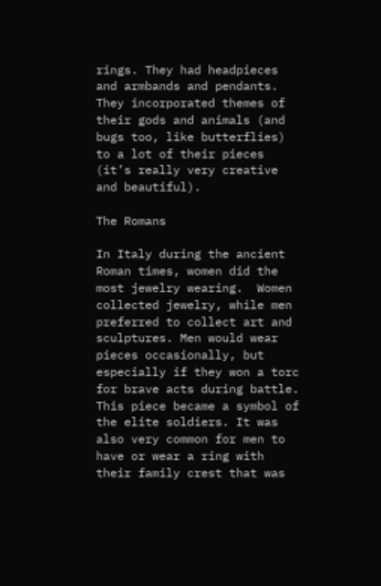rings. They had headpieces and armbands and pendants. They incorporated themes of their gods and animals (and bugs too, like butterflies) to a lot of their pieces (it’s really very creative and beautiful).

The Romans

In Italy during the ancient Roman times, women did the most jewelry wearing.  Women collected jewelry, while men preferred to collect art and sculptures. Men would wear pieces occasionally, but especially if they won a torc for brave acts during battle. This piece became a symbol of the elite soldiers. It was also very common for men to have or wear a ring with their family crest that was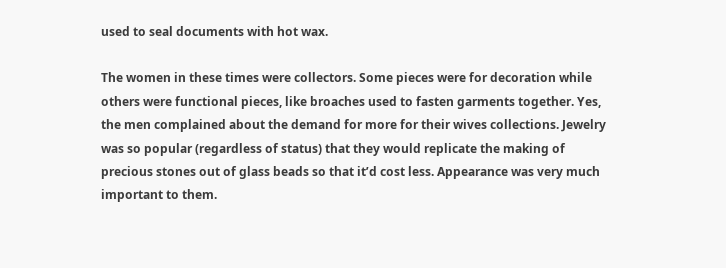used to seal documents with hot wax.

The women in these times were collectors. Some pieces were for decoration while others were functional pieces, like broaches used to fasten garments together. Yes, the men complained about the demand for more for their wives collections. Jewelry was so popular (regardless of status) that they would replicate the making of precious stones out of glass beads so that it’d cost less. Appearance was very much important to them.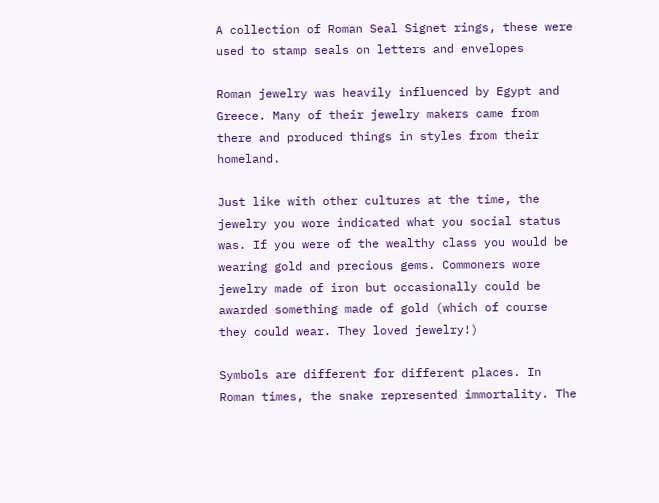A collection of Roman Seal Signet rings, these were used to stamp seals on letters and envelopes

Roman jewelry was heavily influenced by Egypt and Greece. Many of their jewelry makers came from there and produced things in styles from their homeland.

Just like with other cultures at the time, the jewelry you wore indicated what you social status was. If you were of the wealthy class you would be wearing gold and precious gems. Commoners wore jewelry made of iron but occasionally could be awarded something made of gold (which of course they could wear. They loved jewelry!)

Symbols are different for different places. In Roman times, the snake represented immortality. The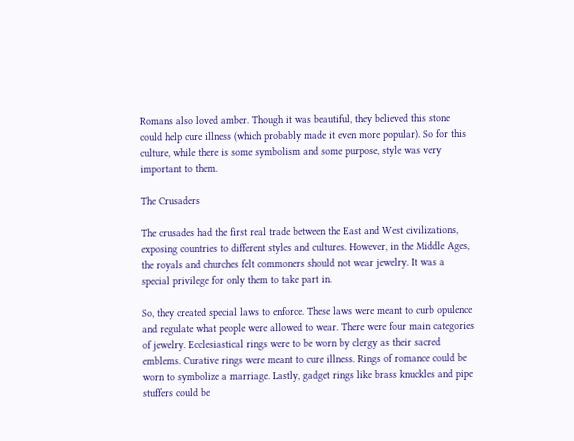Romans also loved amber. Though it was beautiful, they believed this stone could help cure illness (which probably made it even more popular). So for this culture, while there is some symbolism and some purpose, style was very important to them.

The Crusaders

The crusades had the first real trade between the East and West civilizations, exposing countries to different styles and cultures. However, in the Middle Ages, the royals and churches felt commoners should not wear jewelry. It was a special privilege for only them to take part in.

So, they created special laws to enforce. These laws were meant to curb opulence and regulate what people were allowed to wear. There were four main categories of jewelry. Ecclesiastical rings were to be worn by clergy as their sacred emblems. Curative rings were meant to cure illness. Rings of romance could be worn to symbolize a marriage. Lastly, gadget rings like brass knuckles and pipe stuffers could be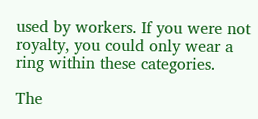used by workers. If you were not royalty, you could only wear a ring within these categories.

The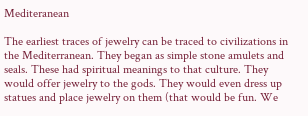Mediteranean

The earliest traces of jewelry can be traced to civilizations in the Mediterranean. They began as simple stone amulets and seals. These had spiritual meanings to that culture. They would offer jewelry to the gods. They would even dress up statues and place jewelry on them (that would be fun. We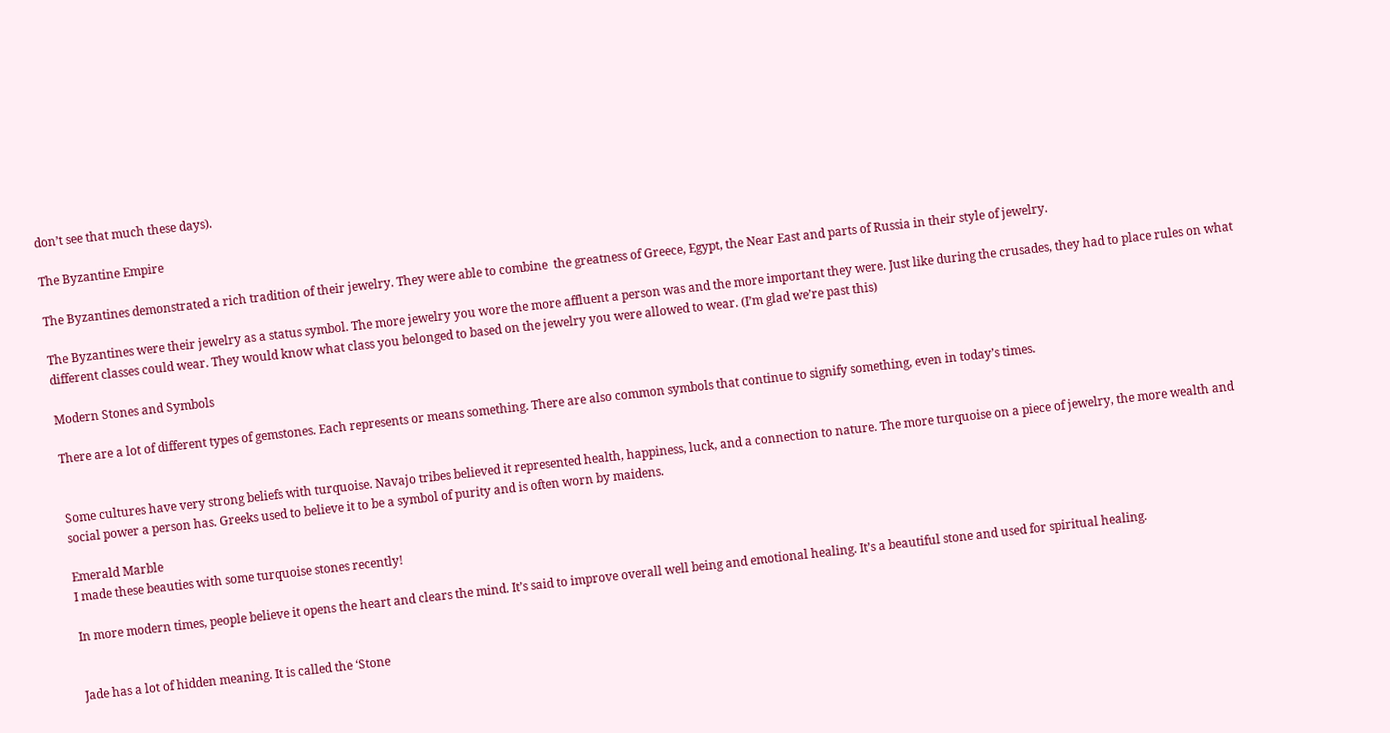don’t see that much these days).

The Byzantine Empire

The Byzantines demonstrated a rich tradition of their jewelry. They were able to combine  the greatness of Greece, Egypt, the Near East and parts of Russia in their style of jewelry.

The Byzantines were their jewelry as a status symbol. The more jewelry you wore the more affluent a person was and the more important they were. Just like during the crusades, they had to place rules on what different classes could wear. They would know what class you belonged to based on the jewelry you were allowed to wear. (I’m glad we’re past this)

Modern Stones and Symbols

There are a lot of different types of gemstones. Each represents or means something. There are also common symbols that continue to signify something, even in today’s times.


Some cultures have very strong beliefs with turquoise. Navajo tribes believed it represented health, happiness, luck, and a connection to nature. The more turquoise on a piece of jewelry, the more wealth and social power a person has. Greeks used to believe it to be a symbol of purity and is often worn by maidens.

Emerald Marble
I made these beauties with some turquoise stones recently!

In more modern times, people believe it opens the heart and clears the mind. It’s said to improve overall well being and emotional healing. It’s a beautiful stone and used for spiritual healing.


Jade has a lot of hidden meaning. It is called the ‘Stone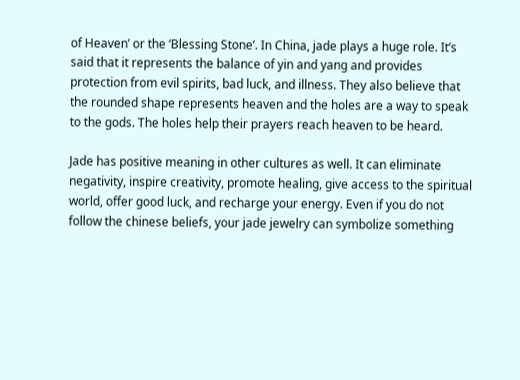of Heaven’ or the ‘Blessing Stone’. In China, jade plays a huge role. It’s said that it represents the balance of yin and yang and provides protection from evil spirits, bad luck, and illness. They also believe that the rounded shape represents heaven and the holes are a way to speak to the gods. The holes help their prayers reach heaven to be heard.

Jade has positive meaning in other cultures as well. It can eliminate negativity, inspire creativity, promote healing, give access to the spiritual world, offer good luck, and recharge your energy. Even if you do not follow the chinese beliefs, your jade jewelry can symbolize something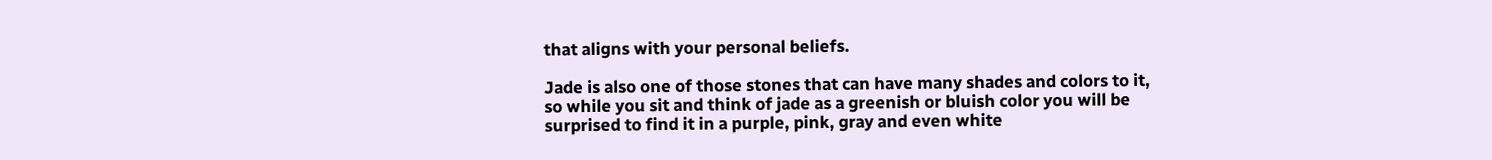that aligns with your personal beliefs.

Jade is also one of those stones that can have many shades and colors to it, so while you sit and think of jade as a greenish or bluish color you will be surprised to find it in a purple, pink, gray and even white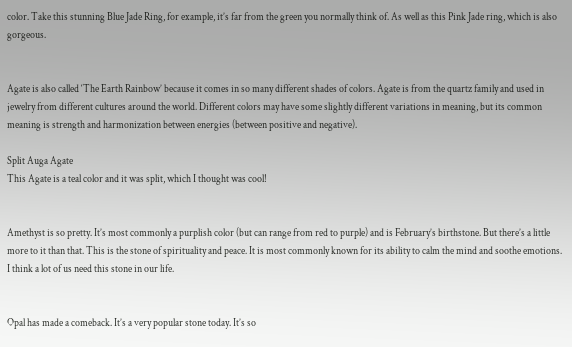color. Take this stunning Blue Jade Ring, for example, it’s far from the green you normally think of. As well as this Pink Jade ring, which is also gorgeous.


Agate is also called ‘The Earth Rainbow’ because it comes in so many different shades of colors. Agate is from the quartz family and used in jewelry from different cultures around the world. Different colors may have some slightly different variations in meaning, but its common meaning is strength and harmonization between energies (between positive and negative).

Split Auga Agate
This Agate is a teal color and it was split, which I thought was cool!


Amethyst is so pretty. It’s most commonly a purplish color (but can range from red to purple) and is February’s birthstone. But there’s a little more to it than that. This is the stone of spirituality and peace. It is most commonly known for its ability to calm the mind and soothe emotions. I think a lot of us need this stone in our life.


Opal has made a comeback. It’s a very popular stone today. It’s so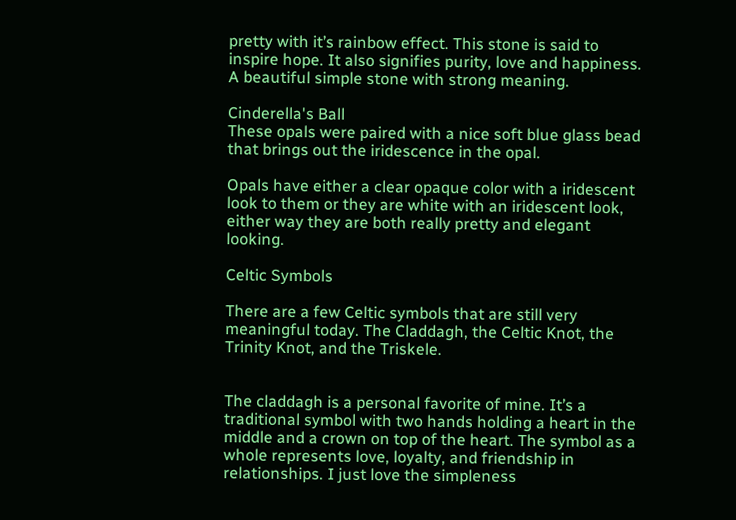pretty with it’s rainbow effect. This stone is said to inspire hope. It also signifies purity, love and happiness. A beautiful simple stone with strong meaning.

Cinderella's Ball
These opals were paired with a nice soft blue glass bead that brings out the iridescence in the opal.

Opals have either a clear opaque color with a iridescent look to them or they are white with an iridescent look, either way they are both really pretty and elegant looking.

Celtic Symbols

There are a few Celtic symbols that are still very meaningful today. The Claddagh, the Celtic Knot, the Trinity Knot, and the Triskele.


The claddagh is a personal favorite of mine. It’s a traditional symbol with two hands holding a heart in the middle and a crown on top of the heart. The symbol as a whole represents love, loyalty, and friendship in relationships. I just love the simpleness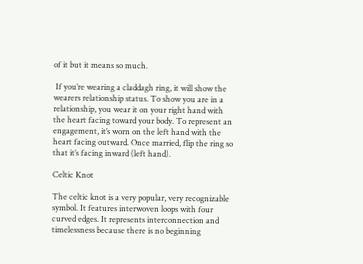of it but it means so much.

 If you’re wearing a claddagh ring, it will show the wearers relationship status. To show you are in a relationship, you wear it on your right hand with the heart facing toward your body. To represent an engagement, it’s worn on the left hand with the heart facing outward. Once married, flip the ring so that it’s facing inward (left hand).

Celtic Knot

The celtic knot is a very popular, very recognizable symbol. It features interwoven loops with four curved edges. It represents interconnection and timelessness because there is no beginning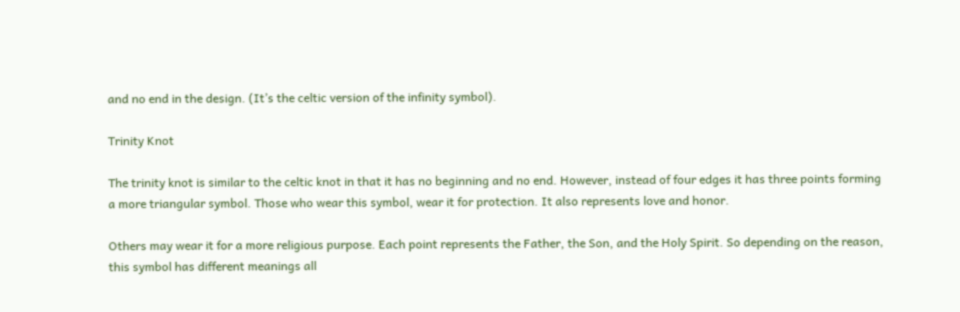and no end in the design. (It’s the celtic version of the infinity symbol).

Trinity Knot

The trinity knot is similar to the celtic knot in that it has no beginning and no end. However, instead of four edges it has three points forming a more triangular symbol. Those who wear this symbol, wear it for protection. It also represents love and honor.

Others may wear it for a more religious purpose. Each point represents the Father, the Son, and the Holy Spirit. So depending on the reason, this symbol has different meanings all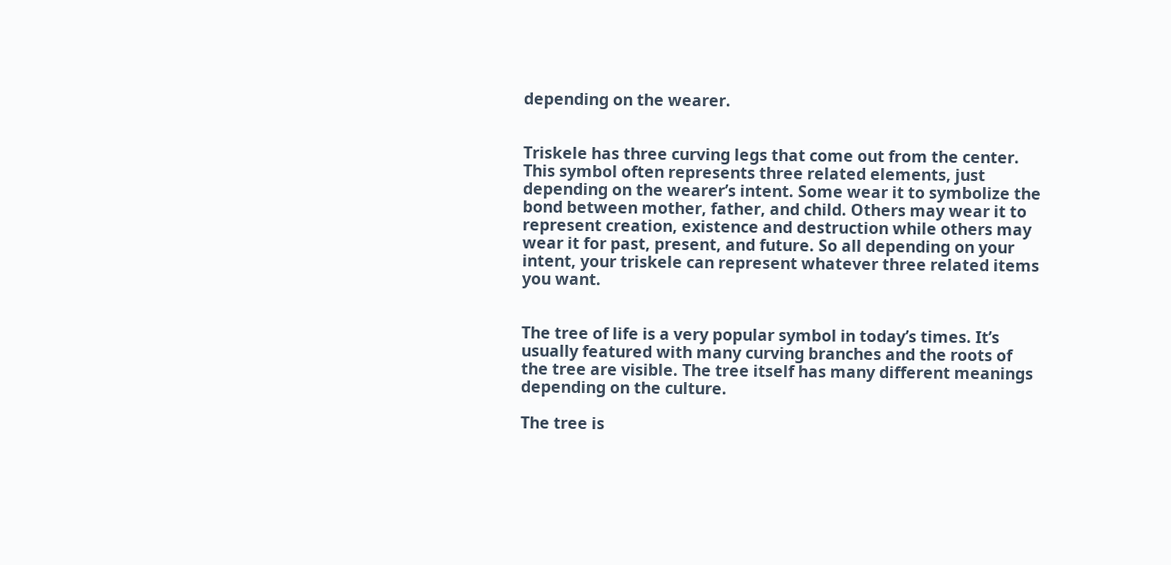depending on the wearer.


Triskele has three curving legs that come out from the center. This symbol often represents three related elements, just depending on the wearer’s intent. Some wear it to symbolize the bond between mother, father, and child. Others may wear it to represent creation, existence and destruction while others may wear it for past, present, and future. So all depending on your intent, your triskele can represent whatever three related items you want.


The tree of life is a very popular symbol in today’s times. It’s usually featured with many curving branches and the roots of the tree are visible. The tree itself has many different meanings depending on the culture.

The tree is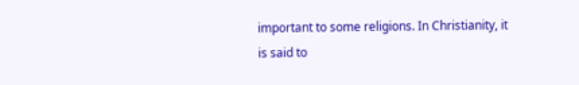important to some religions. In Christianity, it is said to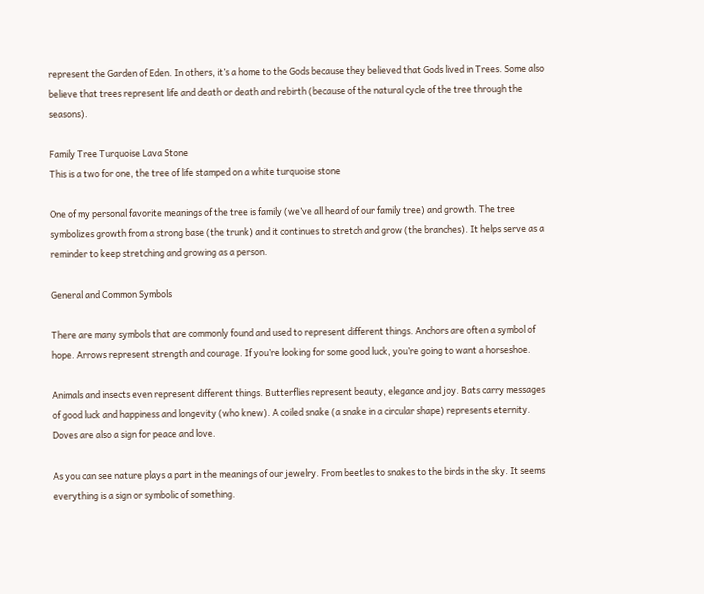represent the Garden of Eden. In others, it’s a home to the Gods because they believed that Gods lived in Trees. Some also believe that trees represent life and death or death and rebirth (because of the natural cycle of the tree through the seasons).

Family Tree Turquoise Lava Stone
This is a two for one, the tree of life stamped on a white turquoise stone

One of my personal favorite meanings of the tree is family (we’ve all heard of our family tree) and growth. The tree symbolizes growth from a strong base (the trunk) and it continues to stretch and grow (the branches). It helps serve as a reminder to keep stretching and growing as a person.

General and Common Symbols

There are many symbols that are commonly found and used to represent different things. Anchors are often a symbol of hope. Arrows represent strength and courage. If you’re looking for some good luck, you’re going to want a horseshoe.

Animals and insects even represent different things. Butterflies represent beauty, elegance and joy. Bats carry messages of good luck and happiness and longevity (who knew). A coiled snake (a snake in a circular shape) represents eternity. Doves are also a sign for peace and love.

As you can see nature plays a part in the meanings of our jewelry. From beetles to snakes to the birds in the sky. It seems everything is a sign or symbolic of something.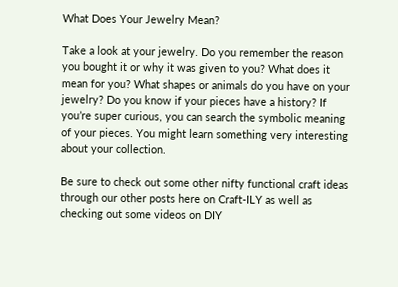What Does Your Jewelry Mean?

Take a look at your jewelry. Do you remember the reason you bought it or why it was given to you? What does it mean for you? What shapes or animals do you have on your jewelry? Do you know if your pieces have a history? If you’re super curious, you can search the symbolic meaning of your pieces. You might learn something very interesting about your collection.

Be sure to check out some other nifty functional craft ideas through our other posts here on Craft-ILY as well as checking out some videos on DIY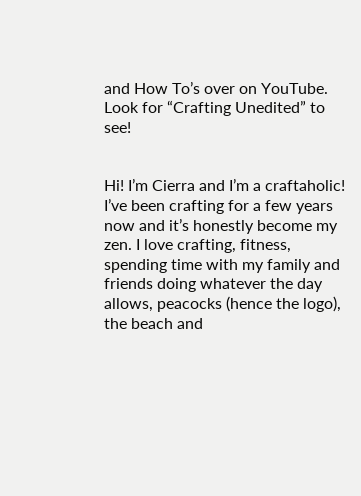and How To’s over on YouTube. Look for “Crafting Unedited” to see!


Hi! I’m Cierra and I’m a craftaholic! I’ve been crafting for a few years now and it’s honestly become my zen. I love crafting, fitness, spending time with my family and friends doing whatever the day allows, peacocks (hence the logo), the beach and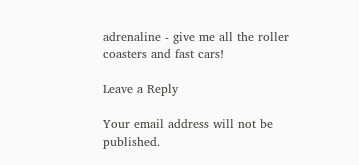adrenaline - give me all the roller coasters and fast cars!

Leave a Reply

Your email address will not be published.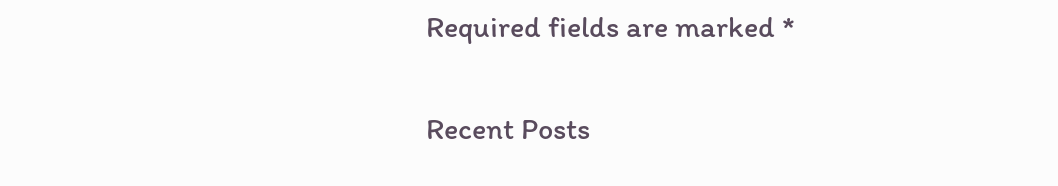Required fields are marked *

Recent Posts